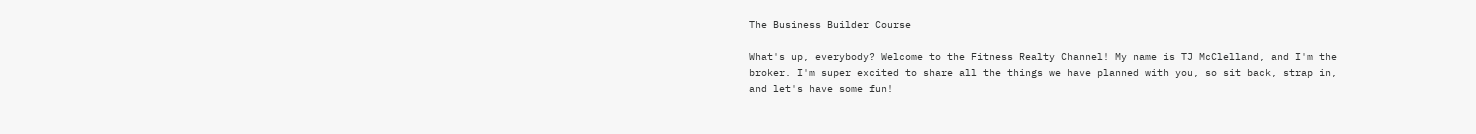The Business Builder Course

What's up, everybody? Welcome to the Fitness Realty Channel! My name is TJ McClelland, and I'm the broker. I'm super excited to share all the things we have planned with you, so sit back, strap in, and let's have some fun!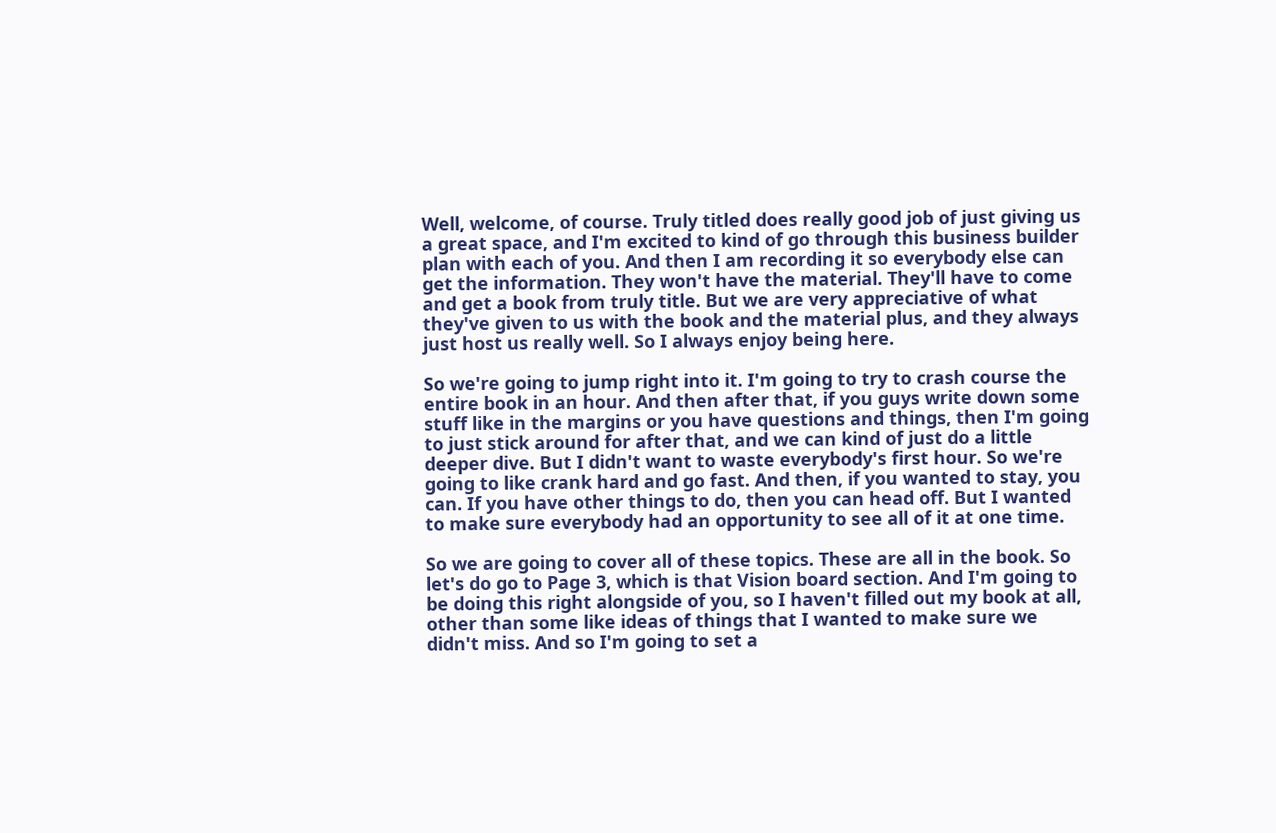Well, welcome, of course. Truly titled does really good job of just giving us a great space, and I'm excited to kind of go through this business builder plan with each of you. And then I am recording it so everybody else can get the information. They won't have the material. They'll have to come and get a book from truly title. But we are very appreciative of what they've given to us with the book and the material plus, and they always just host us really well. So I always enjoy being here.

So we're going to jump right into it. I'm going to try to crash course the entire book in an hour. And then after that, if you guys write down some stuff like in the margins or you have questions and things, then I'm going to just stick around for after that, and we can kind of just do a little deeper dive. But I didn't want to waste everybody's first hour. So we're going to like crank hard and go fast. And then, if you wanted to stay, you can. If you have other things to do, then you can head off. But I wanted to make sure everybody had an opportunity to see all of it at one time.

So we are going to cover all of these topics. These are all in the book. So let's do go to Page 3, which is that Vision board section. And I'm going to be doing this right alongside of you, so I haven't filled out my book at all, other than some like ideas of things that I wanted to make sure we didn't miss. And so I'm going to set a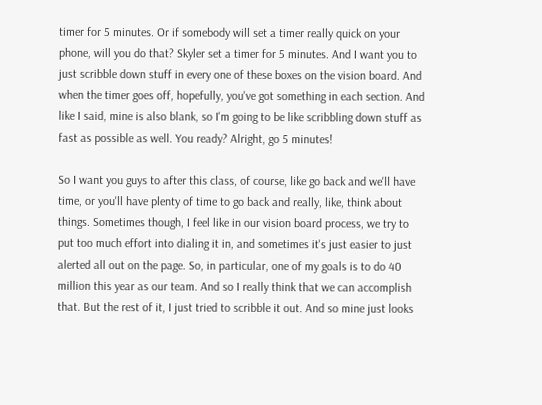timer for 5 minutes. Or if somebody will set a timer really quick on your phone, will you do that? Skyler set a timer for 5 minutes. And I want you to just scribble down stuff in every one of these boxes on the vision board. And when the timer goes off, hopefully, you've got something in each section. And like I said, mine is also blank, so I'm going to be like scribbling down stuff as fast as possible as well. You ready? Alright, go 5 minutes!

So I want you guys to after this class, of course, like go back and we'll have time, or you'll have plenty of time to go back and really, like, think about things. Sometimes though, I feel like in our vision board process, we try to put too much effort into dialing it in, and sometimes it's just easier to just alerted all out on the page. So, in particular, one of my goals is to do 40 million this year as our team. And so I really think that we can accomplish that. But the rest of it, I just tried to scribble it out. And so mine just looks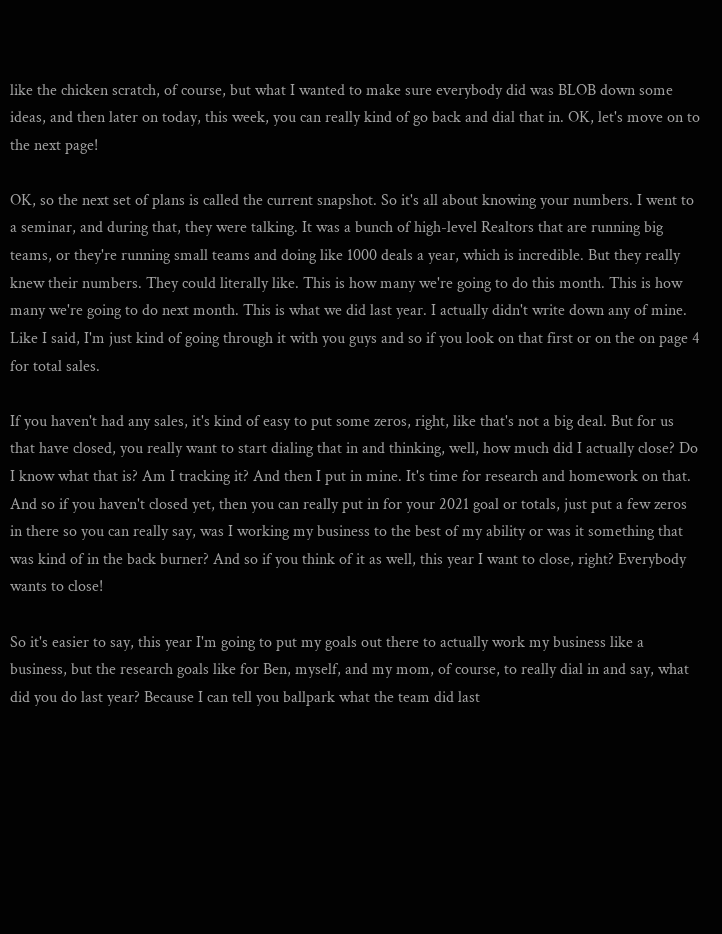like the chicken scratch, of course, but what I wanted to make sure everybody did was BLOB down some ideas, and then later on today, this week, you can really kind of go back and dial that in. OK, let's move on to the next page!

OK, so the next set of plans is called the current snapshot. So it's all about knowing your numbers. I went to a seminar, and during that, they were talking. It was a bunch of high-level Realtors that are running big teams, or they're running small teams and doing like 1000 deals a year, which is incredible. But they really knew their numbers. They could literally like. This is how many we're going to do this month. This is how many we're going to do next month. This is what we did last year. I actually didn't write down any of mine. Like I said, I'm just kind of going through it with you guys and so if you look on that first or on the on page 4 for total sales.

If you haven't had any sales, it's kind of easy to put some zeros, right, like that's not a big deal. But for us that have closed, you really want to start dialing that in and thinking, well, how much did I actually close? Do I know what that is? Am I tracking it? And then I put in mine. It's time for research and homework on that. And so if you haven't closed yet, then you can really put in for your 2021 goal or totals, just put a few zeros in there so you can really say, was I working my business to the best of my ability or was it something that was kind of in the back burner? And so if you think of it as well, this year I want to close, right? Everybody wants to close!

So it's easier to say, this year I'm going to put my goals out there to actually work my business like a business, but the research goals like for Ben, myself, and my mom, of course, to really dial in and say, what did you do last year? Because I can tell you ballpark what the team did last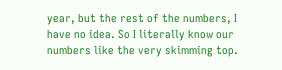year, but the rest of the numbers, I have no idea. So I literally know our numbers like the very skimming top.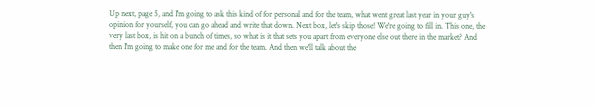Up next, page 5, and I'm going to ask this kind of for personal and for the team, what went great last year in your guy's opinion for yourself, you can go ahead and write that down. Next box, let's skip those! We're going to fill in. This one, the very last box, is hit on a bunch of times, so what is it that sets you apart from everyone else out there in the market? And then I'm going to make one for me and for the team. And then we'll talk about the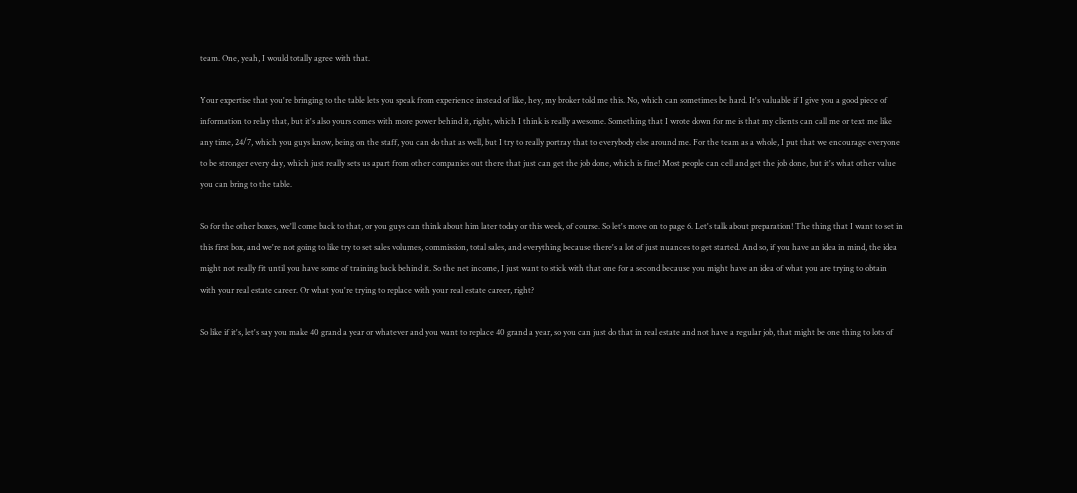team. One, yeah, I would totally agree with that.

Your expertise that you're bringing to the table lets you speak from experience instead of like, hey, my broker told me this. No, which can sometimes be hard. It's valuable if I give you a good piece of information to relay that, but it's also yours comes with more power behind it, right, which I think is really awesome. Something that I wrote down for me is that my clients can call me or text me like any time, 24/7, which you guys know, being on the staff, you can do that as well, but I try to really portray that to everybody else around me. For the team as a whole, I put that we encourage everyone to be stronger every day, which just really sets us apart from other companies out there that just can get the job done, which is fine! Most people can cell and get the job done, but it's what other value you can bring to the table.

So for the other boxes, we'll come back to that, or you guys can think about him later today or this week, of course. So let's move on to page 6. Let's talk about preparation! The thing that I want to set in this first box, and we're not going to like try to set sales volumes, commission, total sales, and everything because there's a lot of just nuances to get started. And so, if you have an idea in mind, the idea might not really fit until you have some of training back behind it. So the net income, I just want to stick with that one for a second because you might have an idea of what you are trying to obtain with your real estate career. Or what you're trying to replace with your real estate career, right?

So like if it's, let's say you make 40 grand a year or whatever and you want to replace 40 grand a year, so you can just do that in real estate and not have a regular job, that might be one thing to lots of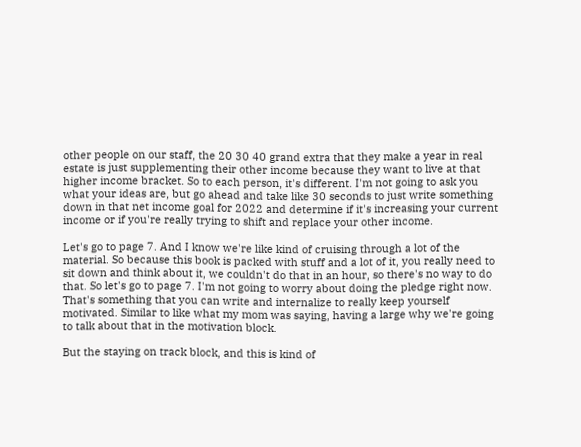other people on our staff, the 20 30 40 grand extra that they make a year in real estate is just supplementing their other income because they want to live at that higher income bracket. So to each person, it's different. I'm not going to ask you what your ideas are, but go ahead and take like 30 seconds to just write something down in that net income goal for 2022 and determine if it's increasing your current income or if you're really trying to shift and replace your other income.

Let's go to page 7. And I know we're like kind of cruising through a lot of the material. So because this book is packed with stuff and a lot of it, you really need to sit down and think about it, we couldn't do that in an hour, so there's no way to do that. So let's go to page 7. I'm not going to worry about doing the pledge right now. That's something that you can write and internalize to really keep yourself motivated. Similar to like what my mom was saying, having a large why we're going to talk about that in the motivation block.

But the staying on track block, and this is kind of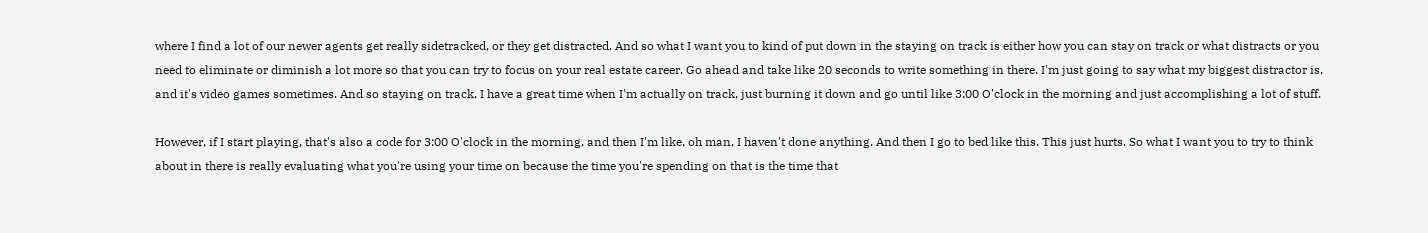where I find a lot of our newer agents get really sidetracked, or they get distracted. And so what I want you to kind of put down in the staying on track is either how you can stay on track or what distracts or you need to eliminate or diminish a lot more so that you can try to focus on your real estate career. Go ahead and take like 20 seconds to write something in there. I'm just going to say what my biggest distractor is, and it's video games sometimes. And so staying on track, I have a great time when I'm actually on track, just burning it down and go until like 3:00 O'clock in the morning and just accomplishing a lot of stuff.

However, if I start playing, that's also a code for 3:00 O'clock in the morning, and then I'm like, oh man, I haven't done anything. And then I go to bed like this. This just hurts. So what I want you to try to think about in there is really evaluating what you're using your time on because the time you're spending on that is the time that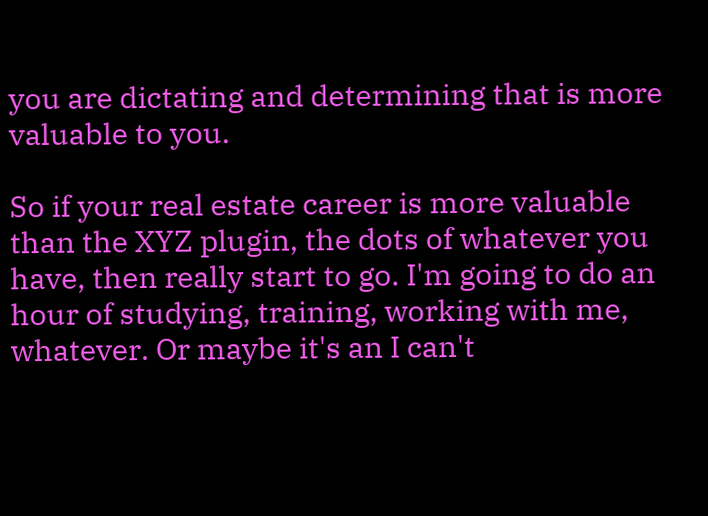you are dictating and determining that is more valuable to you.

So if your real estate career is more valuable than the XYZ plugin, the dots of whatever you have, then really start to go. I'm going to do an hour of studying, training, working with me, whatever. Or maybe it's an I can't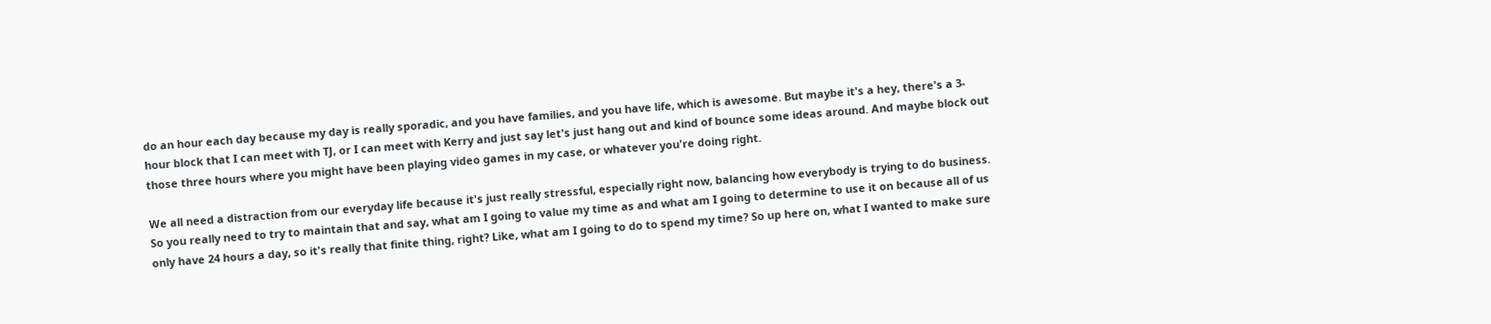do an hour each day because my day is really sporadic, and you have families, and you have life, which is awesome. But maybe it's a hey, there's a 3-hour block that I can meet with TJ, or I can meet with Kerry and just say let's just hang out and kind of bounce some ideas around. And maybe block out those three hours where you might have been playing video games in my case, or whatever you're doing right.

We all need a distraction from our everyday life because it's just really stressful, especially right now, balancing how everybody is trying to do business. So you really need to try to maintain that and say, what am I going to value my time as and what am I going to determine to use it on because all of us only have 24 hours a day, so it's really that finite thing, right? Like, what am I going to do to spend my time? So up here on, what I wanted to make sure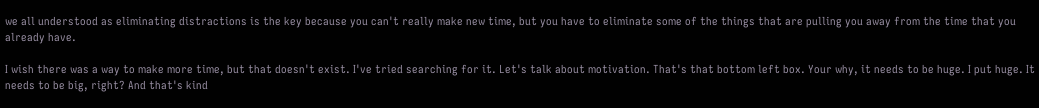we all understood as eliminating distractions is the key because you can't really make new time, but you have to eliminate some of the things that are pulling you away from the time that you already have.

I wish there was a way to make more time, but that doesn't exist. I've tried searching for it. Let's talk about motivation. That's that bottom left box. Your why, it needs to be huge. I put huge. It needs to be big, right? And that's kind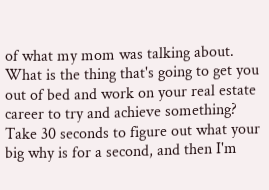of what my mom was talking about. What is the thing that's going to get you out of bed and work on your real estate career to try and achieve something? Take 30 seconds to figure out what your big why is for a second, and then I'm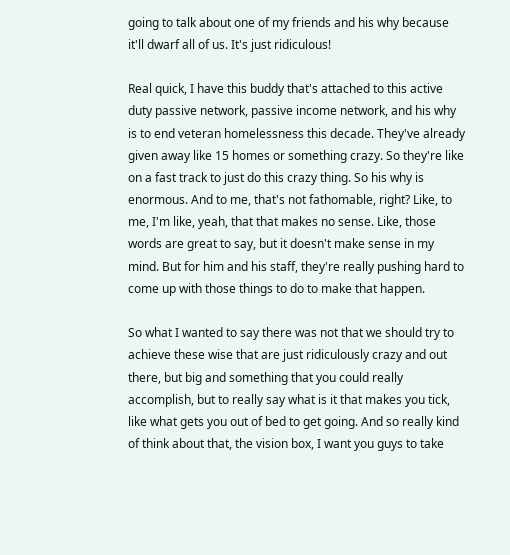going to talk about one of my friends and his why because it'll dwarf all of us. It's just ridiculous!

Real quick, I have this buddy that's attached to this active duty passive network, passive income network, and his why is to end veteran homelessness this decade. They've already given away like 15 homes or something crazy. So they're like on a fast track to just do this crazy thing. So his why is enormous. And to me, that's not fathomable, right? Like, to me, I'm like, yeah, that that makes no sense. Like, those words are great to say, but it doesn't make sense in my mind. But for him and his staff, they're really pushing hard to come up with those things to do to make that happen.

So what I wanted to say there was not that we should try to achieve these wise that are just ridiculously crazy and out there, but big and something that you could really accomplish, but to really say what is it that makes you tick, like what gets you out of bed to get going. And so really kind of think about that, the vision box, I want you guys to take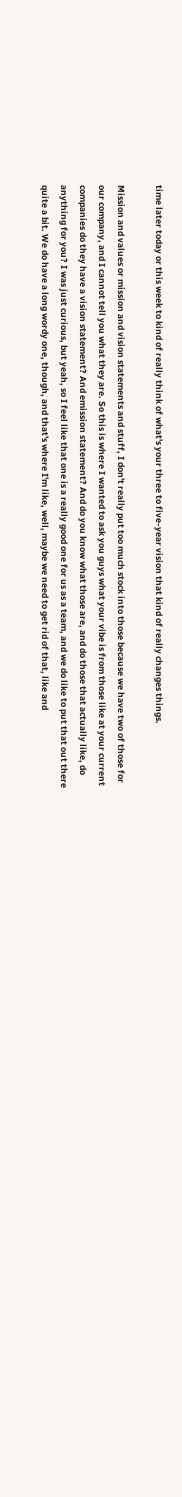time later today or this week to kind of really think of what's your three to five-year vision that kind of really changes things.

Mission and values or mission and vision statements and stuff, I don't really put too much stock into those because we have two of those for our company, and I cannot tell you what they are. So this is where I wanted to ask you guys what your vibe is from those like at your current companies do they have a vision statement? And emission statement? And do you know what those are, and do those that actually like, do anything for you? I was just curious, but yeah, so I feel like that one is a really good one for us as a team, and we do like to put that out there quite a bit. We do have a long wordy one, though, and that's where I'm like, well, maybe we need to get rid of that, like and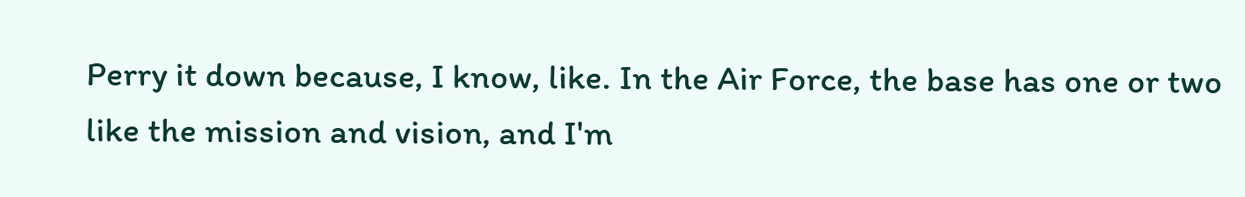Perry it down because, I know, like. In the Air Force, the base has one or two like the mission and vision, and I'm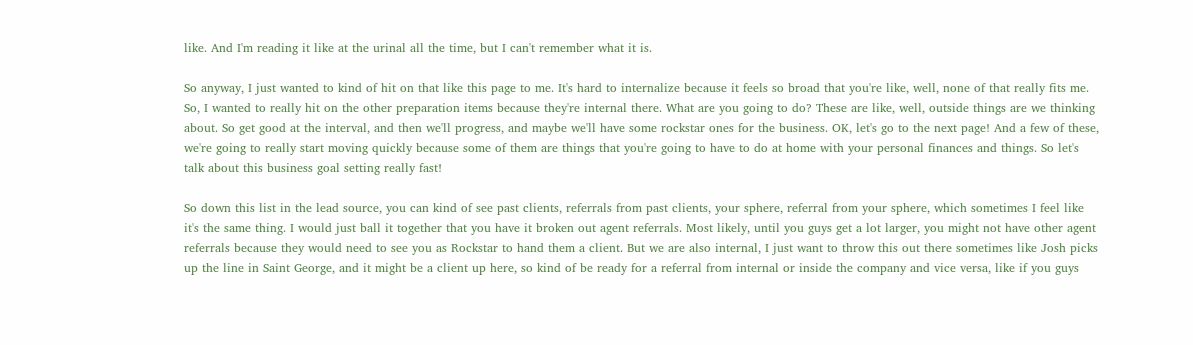like. And I'm reading it like at the urinal all the time, but I can't remember what it is.

So anyway, I just wanted to kind of hit on that like this page to me. It's hard to internalize because it feels so broad that you're like, well, none of that really fits me. So, I wanted to really hit on the other preparation items because they're internal there. What are you going to do? These are like, well, outside things are we thinking about. So get good at the interval, and then we'll progress, and maybe we'll have some rockstar ones for the business. OK, let's go to the next page! And a few of these, we're going to really start moving quickly because some of them are things that you're going to have to do at home with your personal finances and things. So let's talk about this business goal setting really fast!

So down this list in the lead source, you can kind of see past clients, referrals from past clients, your sphere, referral from your sphere, which sometimes I feel like it's the same thing. I would just ball it together that you have it broken out agent referrals. Most likely, until you guys get a lot larger, you might not have other agent referrals because they would need to see you as Rockstar to hand them a client. But we are also internal, I just want to throw this out there sometimes like Josh picks up the line in Saint George, and it might be a client up here, so kind of be ready for a referral from internal or inside the company and vice versa, like if you guys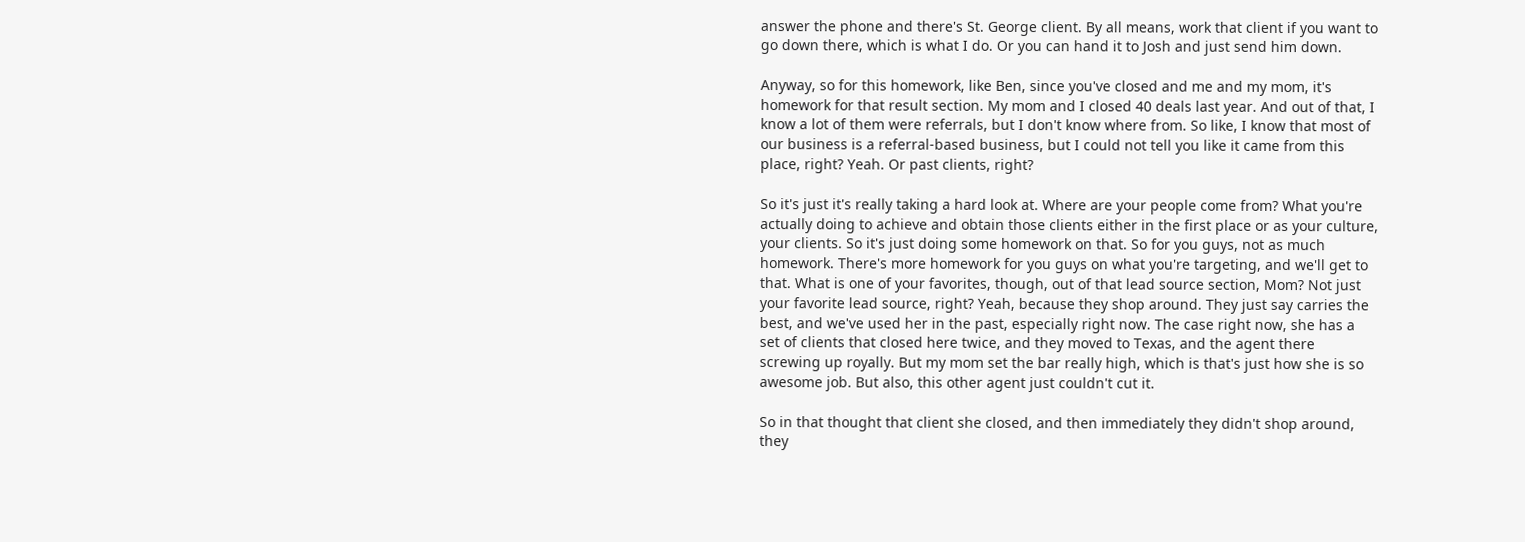answer the phone and there's St. George client. By all means, work that client if you want to go down there, which is what I do. Or you can hand it to Josh and just send him down.

Anyway, so for this homework, like Ben, since you've closed and me and my mom, it's homework for that result section. My mom and I closed 40 deals last year. And out of that, I know a lot of them were referrals, but I don't know where from. So like, I know that most of our business is a referral-based business, but I could not tell you like it came from this place, right? Yeah. Or past clients, right?

So it's just it's really taking a hard look at. Where are your people come from? What you're actually doing to achieve and obtain those clients either in the first place or as your culture, your clients. So it's just doing some homework on that. So for you guys, not as much homework. There's more homework for you guys on what you're targeting, and we'll get to that. What is one of your favorites, though, out of that lead source section, Mom? Not just your favorite lead source, right? Yeah, because they shop around. They just say carries the best, and we've used her in the past, especially right now. The case right now, she has a set of clients that closed here twice, and they moved to Texas, and the agent there screwing up royally. But my mom set the bar really high, which is that's just how she is so awesome job. But also, this other agent just couldn't cut it.

So in that thought that client she closed, and then immediately they didn't shop around, they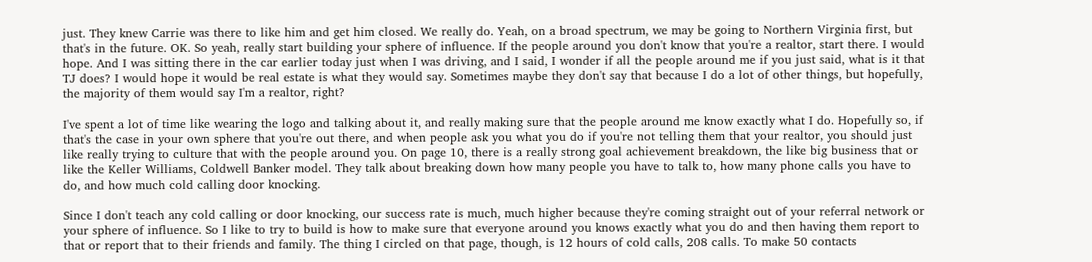just. They knew Carrie was there to like him and get him closed. We really do. Yeah, on a broad spectrum, we may be going to Northern Virginia first, but that's in the future. OK. So yeah, really start building your sphere of influence. If the people around you don't know that you're a realtor, start there. I would hope. And I was sitting there in the car earlier today just when I was driving, and I said, I wonder if all the people around me if you just said, what is it that TJ does? I would hope it would be real estate is what they would say. Sometimes maybe they don't say that because I do a lot of other things, but hopefully, the majority of them would say I'm a realtor, right?

I've spent a lot of time like wearing the logo and talking about it, and really making sure that the people around me know exactly what I do. Hopefully so, if that's the case in your own sphere that you're out there, and when people ask you what you do if you're not telling them that your realtor, you should just like really trying to culture that with the people around you. On page 10, there is a really strong goal achievement breakdown, the like big business that or like the Keller Williams, Coldwell Banker model. They talk about breaking down how many people you have to talk to, how many phone calls you have to do, and how much cold calling door knocking.

Since I don't teach any cold calling or door knocking, our success rate is much, much higher because they're coming straight out of your referral network or your sphere of influence. So I like to try to build is how to make sure that everyone around you knows exactly what you do and then having them report to that or report that to their friends and family. The thing I circled on that page, though, is 12 hours of cold calls, 208 calls. To make 50 contacts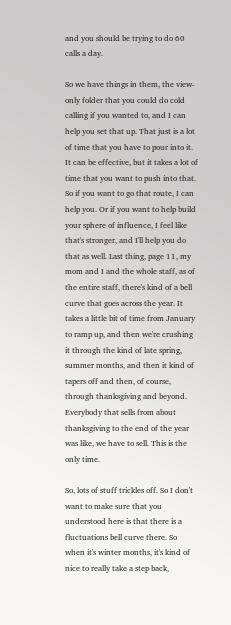and you should be trying to do 60 calls a day.

So we have things in them, the view-only folder that you could do cold calling if you wanted to, and I can help you set that up. That just is a lot of time that you have to pour into it. It can be effective, but it takes a lot of time that you want to push into that. So if you want to go that route, I can help you. Or if you want to help build your sphere of influence, I feel like that's stronger, and I'll help you do that as well. Last thing, page 11, my mom and I and the whole staff, as of the entire staff, there's kind of a bell curve that goes across the year. It takes a little bit of time from January to ramp up, and then we're crushing it through the kind of late spring, summer months, and then it kind of tapers off and then, of course, through thanksgiving and beyond. Everybody that sells from about thanksgiving to the end of the year was like, we have to sell. This is the only time.

So, lots of stuff trickles off. So I don't want to make sure that you understood here is that there is a fluctuations bell curve there. So when it's winter months, it's kind of nice to really take a step back,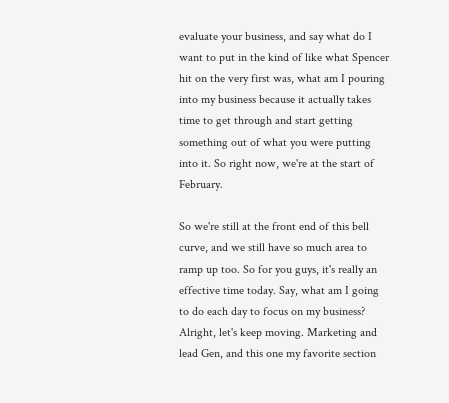evaluate your business, and say what do I want to put in the kind of like what Spencer hit on the very first was, what am I pouring into my business because it actually takes time to get through and start getting something out of what you were putting into it. So right now, we're at the start of February.

So we're still at the front end of this bell curve, and we still have so much area to ramp up too. So for you guys, it's really an effective time today. Say, what am I going to do each day to focus on my business? Alright, let's keep moving. Marketing and lead Gen, and this one my favorite section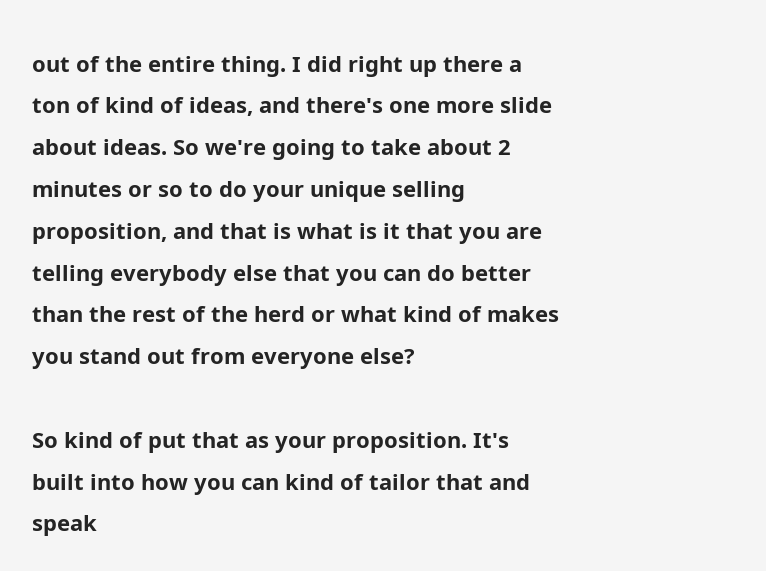out of the entire thing. I did right up there a ton of kind of ideas, and there's one more slide about ideas. So we're going to take about 2 minutes or so to do your unique selling proposition, and that is what is it that you are telling everybody else that you can do better than the rest of the herd or what kind of makes you stand out from everyone else?

So kind of put that as your proposition. It's built into how you can kind of tailor that and speak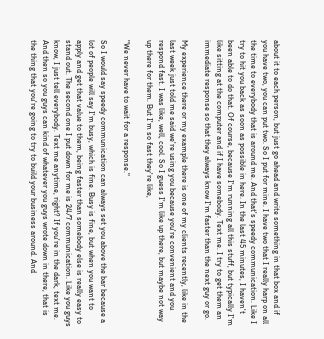about it to each person, but just go ahead and write something in that box and if you have two, you can put two. So I put for mine. I have two that I really harp on all the time to everybody that is around me. And that's speedy communication. Like I try to hit you back as soon as possible in here. In the last 45 minutes, I haven't been able to do that. Of course, because I'm running all this stuff, but typically I'm like sitting at the computer and if I have somebody. Text me. I try to get them an immediate response so that they always know I'm faster than the next guy or go.

My experience there or my example there is one of my clients recently, like in the last week just told me said we're using you because you're convenient and you respond fast. I was like, well, cool. So I guess I'm like up there, but maybe not way up there for them. But I'm so fast they're like,

"We never have to wait for a response."

So I would say speedy communication can always set you above the bar because a lot of people will say I'm busy, which is fine. Busy is fine, but when you want to apply and get that value to them, being faster than somebody else is really easy to stand out. The second one I put down for me is 24/7 communication. Like you guys know, I just tell everybody. Text me anytime, right? If you're in the dark, text me. And then so you guys can kind of whatever you guys wrote down in there, that is the thing that you're going to try to build your business around. And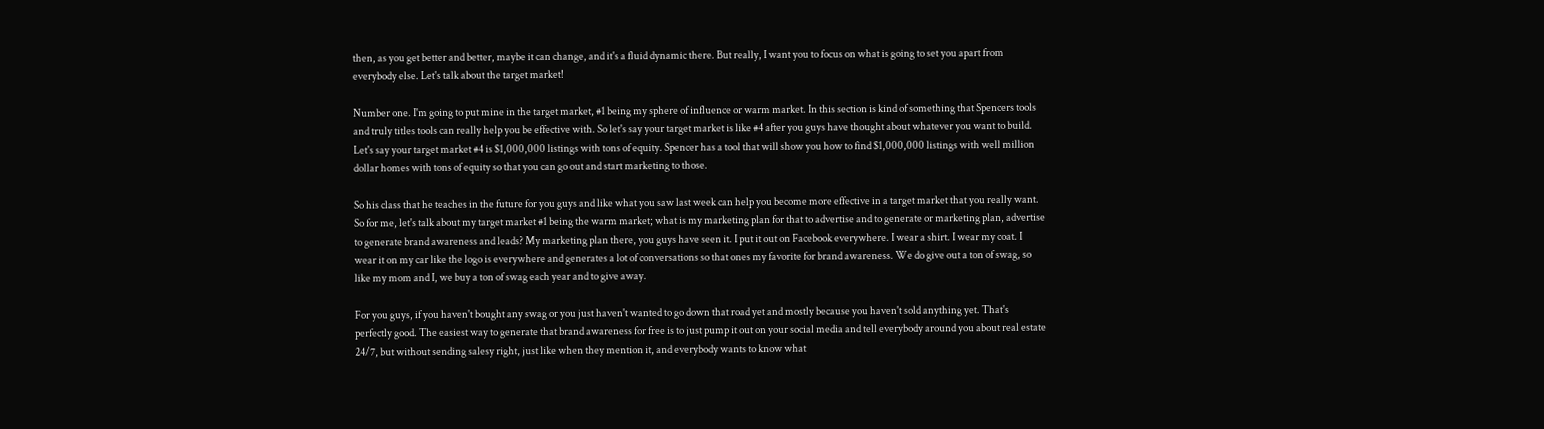then, as you get better and better, maybe it can change, and it's a fluid dynamic there. But really, I want you to focus on what is going to set you apart from everybody else. Let's talk about the target market!

Number one. I'm going to put mine in the target market, #1 being my sphere of influence or warm market. In this section is kind of something that Spencers tools and truly titles tools can really help you be effective with. So let's say your target market is like #4 after you guys have thought about whatever you want to build. Let's say your target market #4 is $1,000,000 listings with tons of equity. Spencer has a tool that will show you how to find $1,000,000 listings with well million dollar homes with tons of equity so that you can go out and start marketing to those.

So his class that he teaches in the future for you guys and like what you saw last week can help you become more effective in a target market that you really want. So for me, let's talk about my target market #1 being the warm market; what is my marketing plan for that to advertise and to generate or marketing plan, advertise to generate brand awareness and leads? My marketing plan there, you guys have seen it. I put it out on Facebook everywhere. I wear a shirt. I wear my coat. I wear it on my car like the logo is everywhere and generates a lot of conversations so that ones my favorite for brand awareness. We do give out a ton of swag, so like my mom and I, we buy a ton of swag each year and to give away.

For you guys, if you haven't bought any swag or you just haven't wanted to go down that road yet and mostly because you haven't sold anything yet. That's perfectly good. The easiest way to generate that brand awareness for free is to just pump it out on your social media and tell everybody around you about real estate 24/7, but without sending salesy right, just like when they mention it, and everybody wants to know what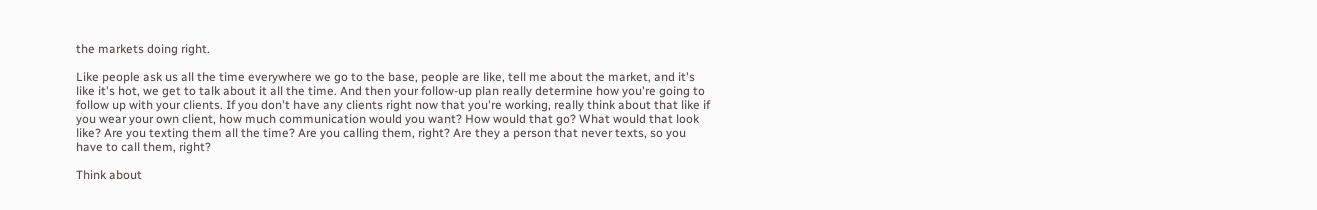the markets doing right.

Like people ask us all the time everywhere we go to the base, people are like, tell me about the market, and it's like it's hot, we get to talk about it all the time. And then your follow-up plan really determine how you're going to follow up with your clients. If you don't have any clients right now that you're working, really think about that like if you wear your own client, how much communication would you want? How would that go? What would that look like? Are you texting them all the time? Are you calling them, right? Are they a person that never texts, so you have to call them, right?

Think about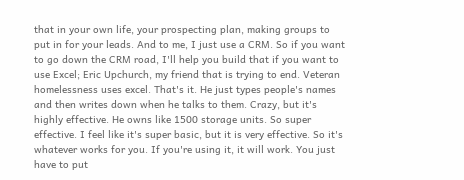that in your own life, your prospecting plan, making groups to put in for your leads. And to me, I just use a CRM. So if you want to go down the CRM road, I'll help you build that if you want to use Excel; Eric Upchurch, my friend that is trying to end. Veteran homelessness uses excel. That's it. He just types people's names and then writes down when he talks to them. Crazy, but it's highly effective. He owns like 1500 storage units. So super effective. I feel like it's super basic, but it is very effective. So it's whatever works for you. If you're using it, it will work. You just have to put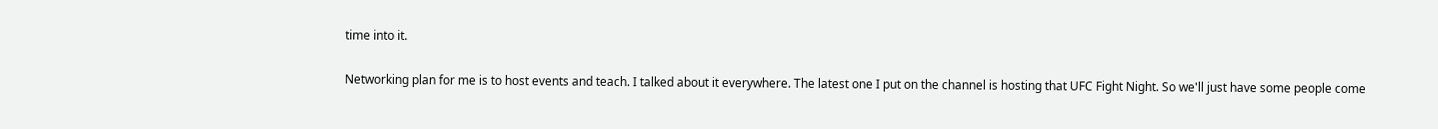time into it.

Networking plan for me is to host events and teach. I talked about it everywhere. The latest one I put on the channel is hosting that UFC Fight Night. So we'll just have some people come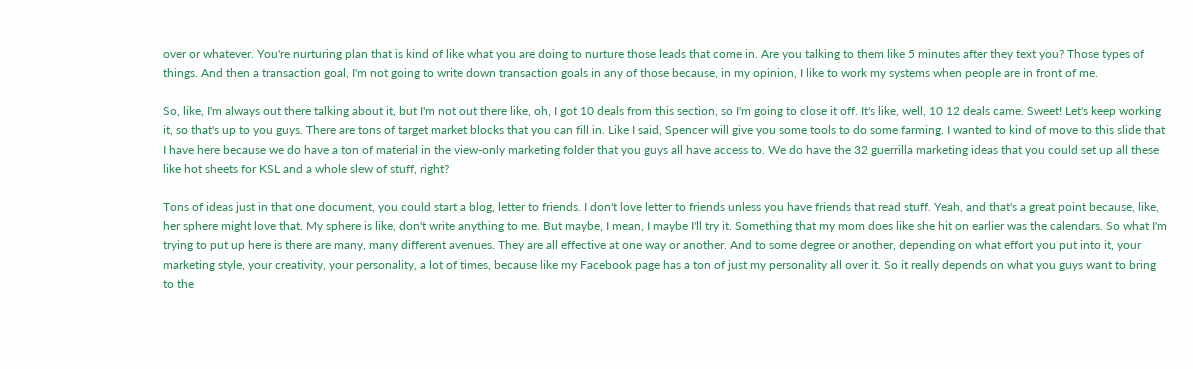over or whatever. You're nurturing plan that is kind of like what you are doing to nurture those leads that come in. Are you talking to them like 5 minutes after they text you? Those types of things. And then a transaction goal, I'm not going to write down transaction goals in any of those because, in my opinion, I like to work my systems when people are in front of me.

So, like, I'm always out there talking about it, but I'm not out there like, oh, I got 10 deals from this section, so I'm going to close it off. It's like, well, 10 12 deals came. Sweet! Let's keep working it, so that's up to you guys. There are tons of target market blocks that you can fill in. Like I said, Spencer will give you some tools to do some farming. I wanted to kind of move to this slide that I have here because we do have a ton of material in the view-only marketing folder that you guys all have access to. We do have the 32 guerrilla marketing ideas that you could set up all these like hot sheets for KSL and a whole slew of stuff, right?

Tons of ideas just in that one document, you could start a blog, letter to friends. I don't love letter to friends unless you have friends that read stuff. Yeah, and that's a great point because, like, her sphere might love that. My sphere is like, don't write anything to me. But maybe, I mean, I maybe I'll try it. Something that my mom does like she hit on earlier was the calendars. So what I'm trying to put up here is there are many, many different avenues. They are all effective at one way or another. And to some degree or another, depending on what effort you put into it, your marketing style, your creativity, your personality, a lot of times, because like my Facebook page has a ton of just my personality all over it. So it really depends on what you guys want to bring to the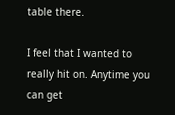table there.

I feel that I wanted to really hit on. Anytime you can get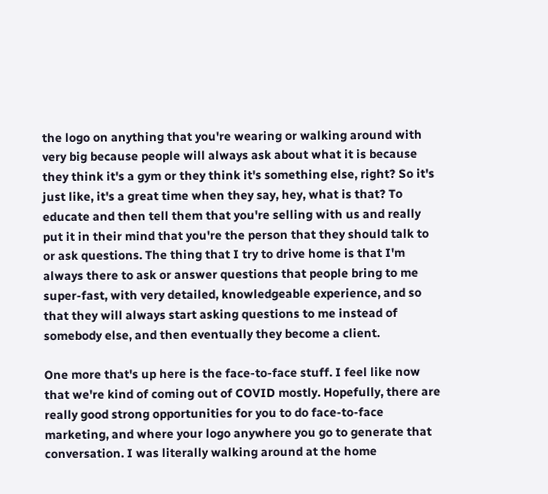the logo on anything that you're wearing or walking around with very big because people will always ask about what it is because they think it's a gym or they think it's something else, right? So it's just like, it's a great time when they say, hey, what is that? To educate and then tell them that you're selling with us and really put it in their mind that you're the person that they should talk to or ask questions. The thing that I try to drive home is that I'm always there to ask or answer questions that people bring to me super-fast, with very detailed, knowledgeable experience, and so that they will always start asking questions to me instead of somebody else, and then eventually they become a client.

One more that's up here is the face-to-face stuff. I feel like now that we're kind of coming out of COVID mostly. Hopefully, there are really good strong opportunities for you to do face-to-face marketing, and where your logo anywhere you go to generate that conversation. I was literally walking around at the home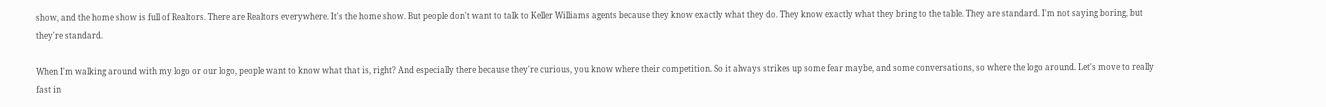show, and the home show is full of Realtors. There are Realtors everywhere. It's the home show. But people don't want to talk to Keller Williams agents because they know exactly what they do. They know exactly what they bring to the table. They are standard. I'm not saying boring, but they're standard.

When I'm walking around with my logo or our logo, people want to know what that is, right? And especially there because they're curious, you know where their competition. So it always strikes up some fear maybe, and some conversations, so where the logo around. Let's move to really fast in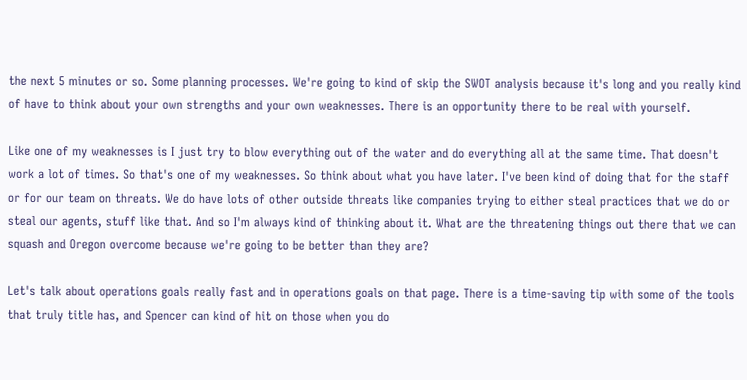the next 5 minutes or so. Some planning processes. We're going to kind of skip the SWOT analysis because it's long and you really kind of have to think about your own strengths and your own weaknesses. There is an opportunity there to be real with yourself.

Like one of my weaknesses is I just try to blow everything out of the water and do everything all at the same time. That doesn't work a lot of times. So that's one of my weaknesses. So think about what you have later. I've been kind of doing that for the staff or for our team on threats. We do have lots of other outside threats like companies trying to either steal practices that we do or steal our agents, stuff like that. And so I'm always kind of thinking about it. What are the threatening things out there that we can squash and Oregon overcome because we're going to be better than they are?

Let's talk about operations goals really fast and in operations goals on that page. There is a time-saving tip with some of the tools that truly title has, and Spencer can kind of hit on those when you do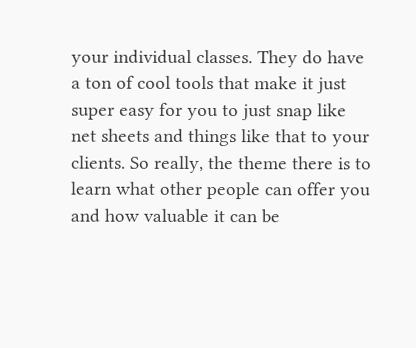your individual classes. They do have a ton of cool tools that make it just super easy for you to just snap like net sheets and things like that to your clients. So really, the theme there is to learn what other people can offer you and how valuable it can be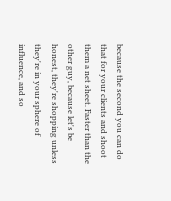because the second you can do that for your clients and shoot them a net sheet. Faster than the other guy, because let's be honest, they're shopping unless they're in your sphere of influence, and so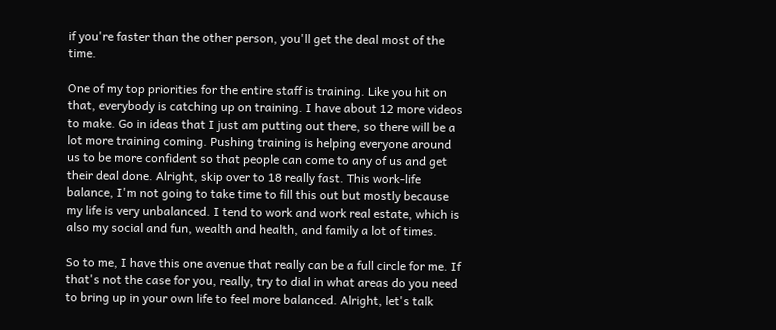if you're faster than the other person, you'll get the deal most of the time.

One of my top priorities for the entire staff is training. Like you hit on that, everybody is catching up on training. I have about 12 more videos to make. Go in ideas that I just am putting out there, so there will be a lot more training coming. Pushing training is helping everyone around us to be more confident so that people can come to any of us and get their deal done. Alright, skip over to 18 really fast. This work-life balance, I'm not going to take time to fill this out but mostly because my life is very unbalanced. I tend to work and work real estate, which is also my social and fun, wealth and health, and family a lot of times.

So to me, I have this one avenue that really can be a full circle for me. If that's not the case for you, really, try to dial in what areas do you need to bring up in your own life to feel more balanced. Alright, let's talk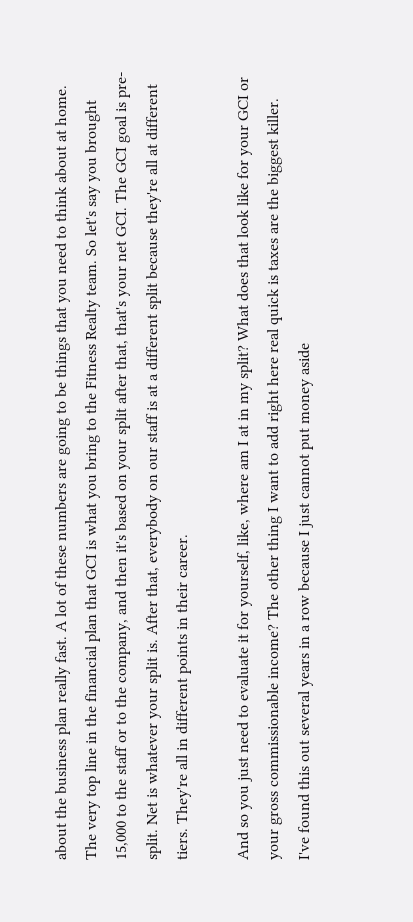about the business plan really fast. A lot of these numbers are going to be things that you need to think about at home. The very top line in the financial plan that GCI is what you bring to the Fitness Realty team. So let's say you brought 15,000 to the staff or to the company, and then it's based on your split after that, that's your net GCI. The GCI goal is pre-split. Net is whatever your split is. After that, everybody on our staff is at a different split because they're all at different tiers. They're all in different points in their career.

And so you just need to evaluate it for yourself, like, where am I at in my split? What does that look like for your GCI or your gross commissionable income? The other thing I want to add right here real quick is taxes are the biggest killer. I've found this out several years in a row because I just cannot put money aside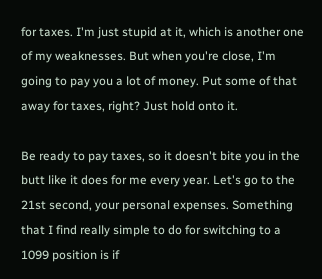for taxes. I'm just stupid at it, which is another one of my weaknesses. But when you're close, I'm going to pay you a lot of money. Put some of that away for taxes, right? Just hold onto it.

Be ready to pay taxes, so it doesn't bite you in the butt like it does for me every year. Let's go to the 21st second, your personal expenses. Something that I find really simple to do for switching to a 1099 position is if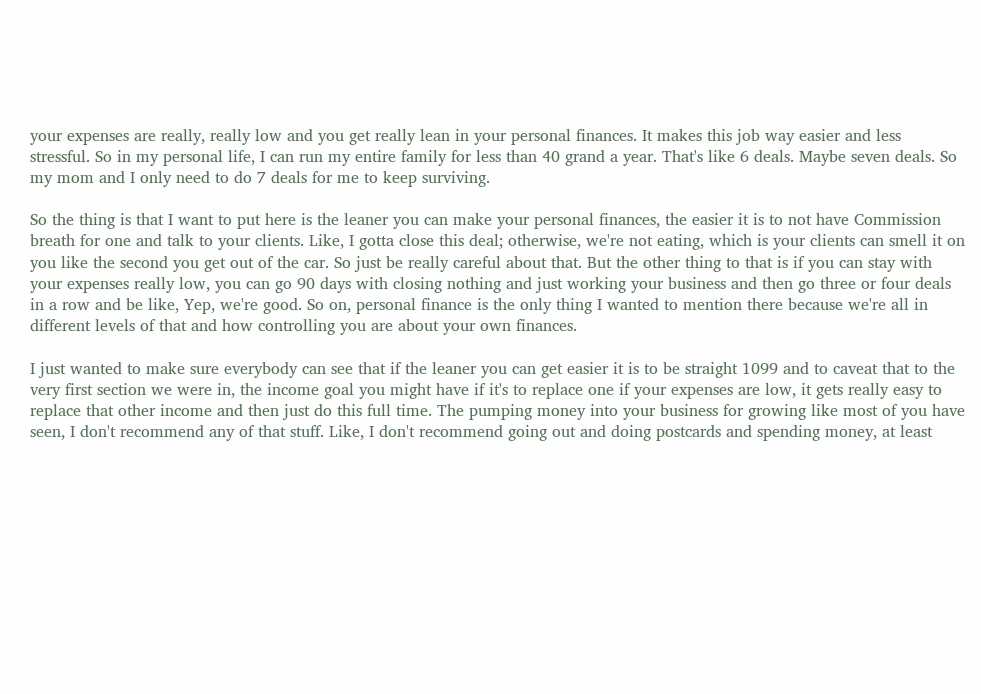your expenses are really, really low and you get really lean in your personal finances. It makes this job way easier and less stressful. So in my personal life, I can run my entire family for less than 40 grand a year. That's like 6 deals. Maybe seven deals. So my mom and I only need to do 7 deals for me to keep surviving.

So the thing is that I want to put here is the leaner you can make your personal finances, the easier it is to not have Commission breath for one and talk to your clients. Like, I gotta close this deal; otherwise, we're not eating, which is your clients can smell it on you like the second you get out of the car. So just be really careful about that. But the other thing to that is if you can stay with your expenses really low, you can go 90 days with closing nothing and just working your business and then go three or four deals in a row and be like, Yep, we're good. So on, personal finance is the only thing I wanted to mention there because we're all in different levels of that and how controlling you are about your own finances.

I just wanted to make sure everybody can see that if the leaner you can get easier it is to be straight 1099 and to caveat that to the very first section we were in, the income goal you might have if it's to replace one if your expenses are low, it gets really easy to replace that other income and then just do this full time. The pumping money into your business for growing like most of you have seen, I don't recommend any of that stuff. Like, I don't recommend going out and doing postcards and spending money, at least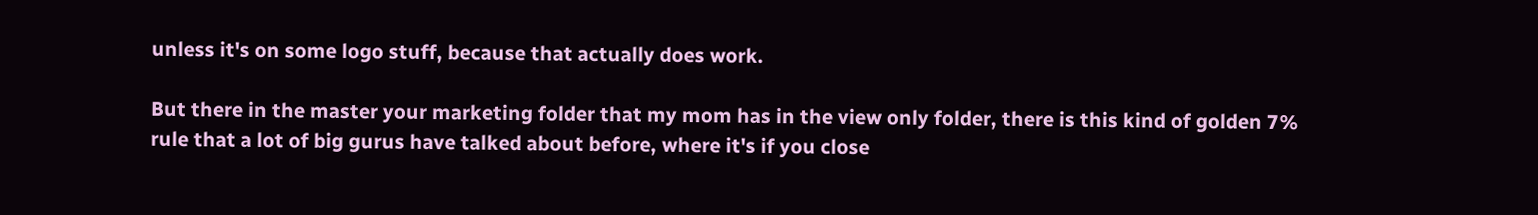unless it's on some logo stuff, because that actually does work.

But there in the master your marketing folder that my mom has in the view only folder, there is this kind of golden 7% rule that a lot of big gurus have talked about before, where it's if you close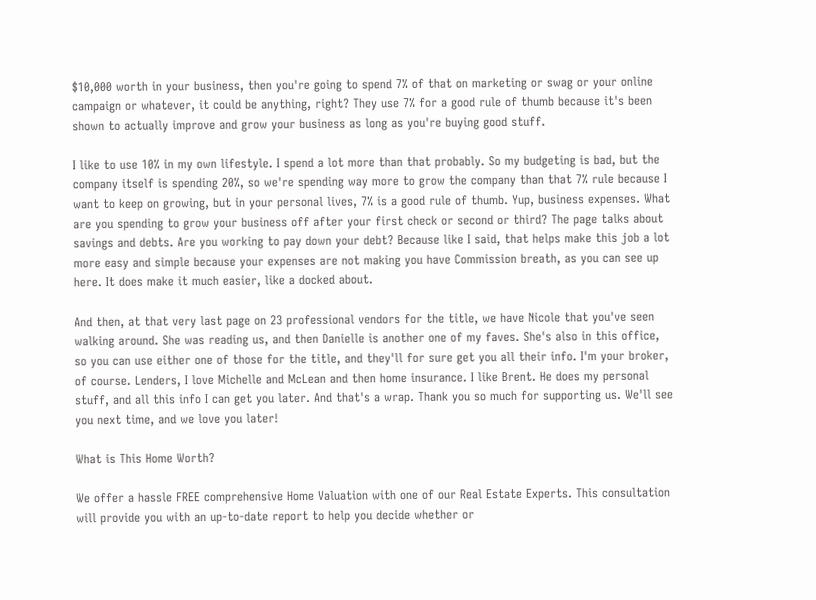$10,000 worth in your business, then you're going to spend 7% of that on marketing or swag or your online campaign or whatever, it could be anything, right? They use 7% for a good rule of thumb because it's been shown to actually improve and grow your business as long as you're buying good stuff.

I like to use 10% in my own lifestyle. I spend a lot more than that probably. So my budgeting is bad, but the company itself is spending 20%, so we're spending way more to grow the company than that 7% rule because I want to keep on growing, but in your personal lives, 7% is a good rule of thumb. Yup, business expenses. What are you spending to grow your business off after your first check or second or third? The page talks about savings and debts. Are you working to pay down your debt? Because like I said, that helps make this job a lot more easy and simple because your expenses are not making you have Commission breath, as you can see up here. It does make it much easier, like a docked about.

And then, at that very last page on 23 professional vendors for the title, we have Nicole that you've seen walking around. She was reading us, and then Danielle is another one of my faves. She's also in this office, so you can use either one of those for the title, and they'll for sure get you all their info. I'm your broker, of course. Lenders, I love Michelle and McLean and then home insurance. I like Brent. He does my personal stuff, and all this info I can get you later. And that's a wrap. Thank you so much for supporting us. We'll see you next time, and we love you later!

What is This Home Worth?

We offer a hassle FREE comprehensive Home Valuation with one of our Real Estate Experts. This consultation will provide you with an up-to-date report to help you decide whether or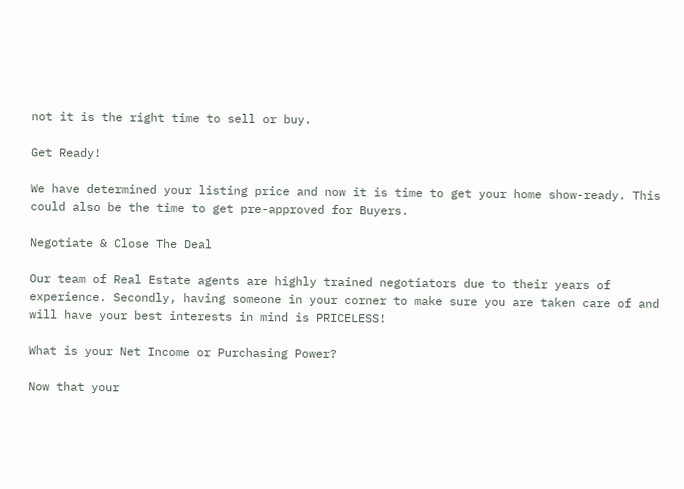not it is the right time to sell or buy.

Get Ready!

We have determined your listing price and now it is time to get your home show-ready. This could also be the time to get pre-approved for Buyers.

Negotiate & Close The Deal

Our team of Real Estate agents are highly trained negotiators due to their years of experience. Secondly, having someone in your corner to make sure you are taken care of and will have your best interests in mind is PRICELESS!

What is your Net Income or Purchasing Power?

Now that your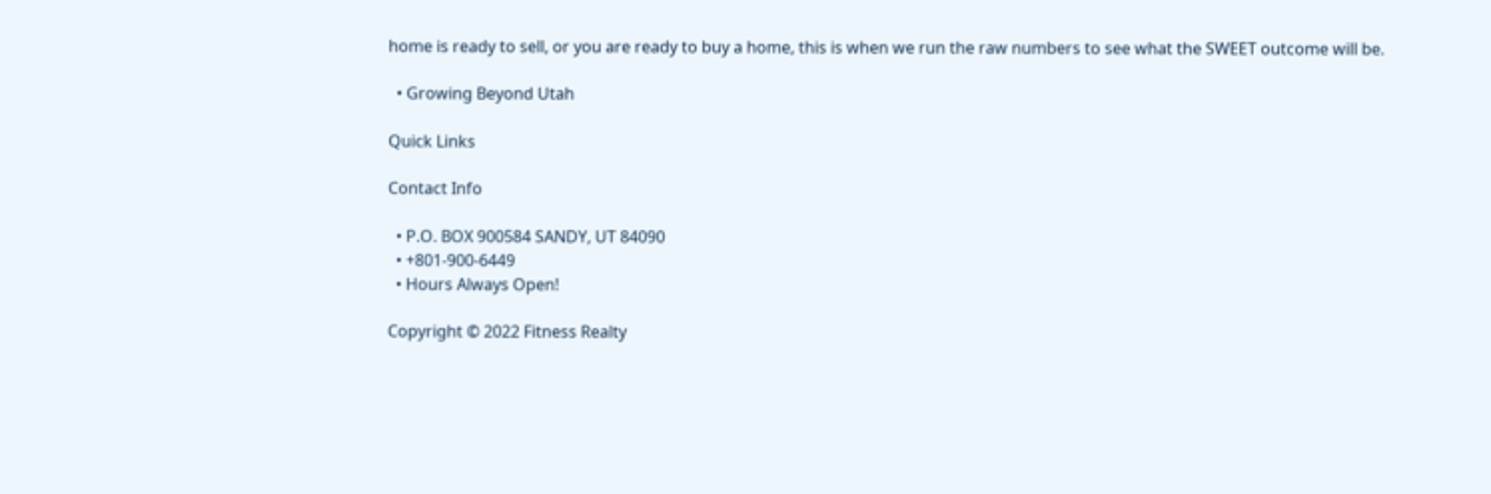home is ready to sell, or you are ready to buy a home, this is when we run the raw numbers to see what the SWEET outcome will be.

  • Growing Beyond Utah

Quick Links

Contact Info

  • P.O. BOX 900584 SANDY, UT 84090
  • +801-900-6449
  • Hours Always Open!

Copyright © 2022 Fitness Realty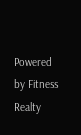Powered by Fitness Realty